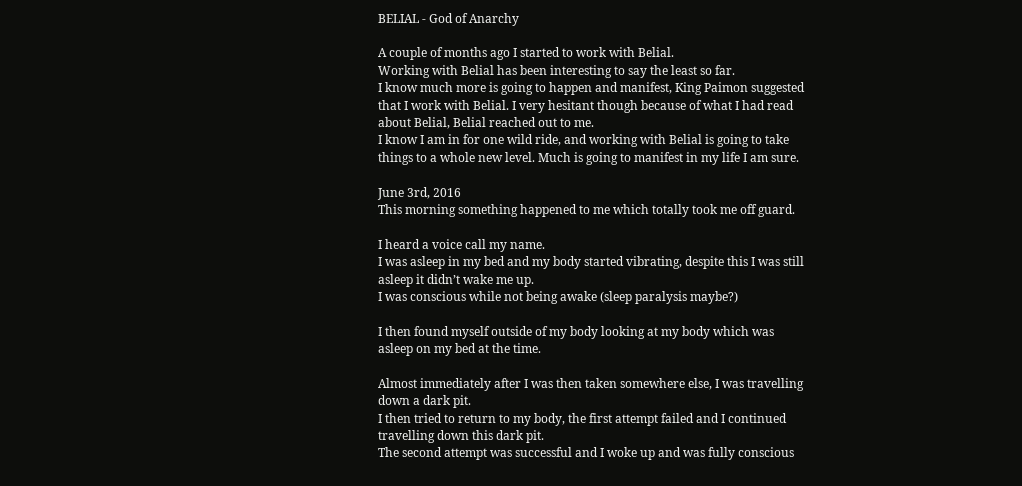BELIAL - God of Anarchy

A couple of months ago I started to work with Belial.
Working with Belial has been interesting to say the least so far.
I know much more is going to happen and manifest, King Paimon suggested that I work with Belial. I very hesitant though because of what I had read about Belial, Belial reached out to me.
I know I am in for one wild ride, and working with Belial is going to take things to a whole new level. Much is going to manifest in my life I am sure.

June 3rd, 2016
This morning something happened to me which totally took me off guard.

I heard a voice call my name.
I was asleep in my bed and my body started vibrating, despite this I was still asleep it didn’t wake me up.
I was conscious while not being awake (sleep paralysis maybe?)

I then found myself outside of my body looking at my body which was asleep on my bed at the time.

Almost immediately after I was then taken somewhere else, I was travelling down a dark pit.
I then tried to return to my body, the first attempt failed and I continued travelling down this dark pit.
The second attempt was successful and I woke up and was fully conscious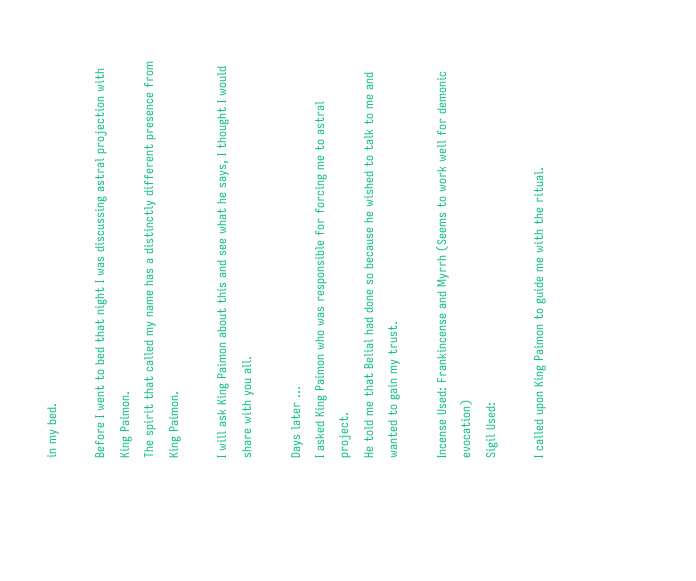in my bed.

Before I went to bed that night I was discussing astral projection with King Paimon.
The spirit that called my name has a distinctly different presence from King Paimon.

I will ask King Paimon about this and see what he says, I thought I would share with you all.

Days later …
I asked King Paimon who was responsible for forcing me to astral project.
He told me that Belial had done so because he wished to talk to me and wanted to gain my trust.

Incense Used: Frankincense and Myrrh (Seems to work well for demonic evocation)
Sigil Used:

I called upon King Paimon to guide me with the ritual.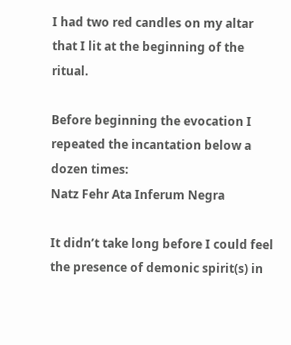I had two red candles on my altar that I lit at the beginning of the ritual.

Before beginning the evocation I repeated the incantation below a dozen times:
Natz Fehr Ata Inferum Negra

It didn’t take long before I could feel the presence of demonic spirit(s) in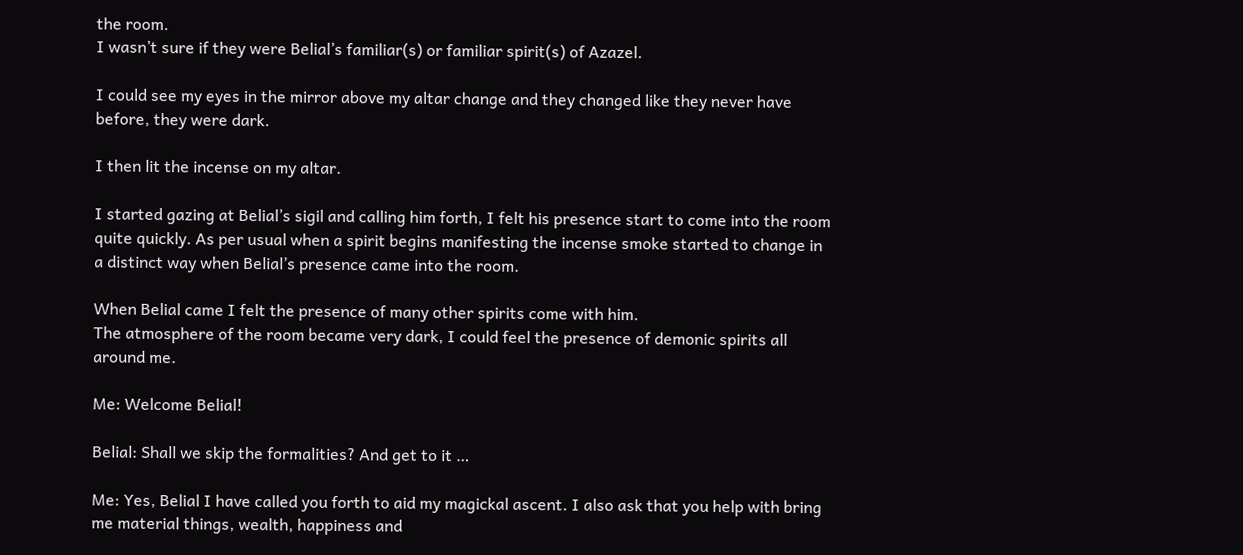the room.
I wasn’t sure if they were Belial’s familiar(s) or familiar spirit(s) of Azazel.

I could see my eyes in the mirror above my altar change and they changed like they never have before, they were dark.

I then lit the incense on my altar.

I started gazing at Belial’s sigil and calling him forth, I felt his presence start to come into the room quite quickly. As per usual when a spirit begins manifesting the incense smoke started to change in a distinct way when Belial’s presence came into the room.

When Belial came I felt the presence of many other spirits come with him.
The atmosphere of the room became very dark, I could feel the presence of demonic spirits all around me.

Me: Welcome Belial!

Belial: Shall we skip the formalities? And get to it …

Me: Yes, Belial I have called you forth to aid my magickal ascent. I also ask that you help with bring me material things, wealth, happiness and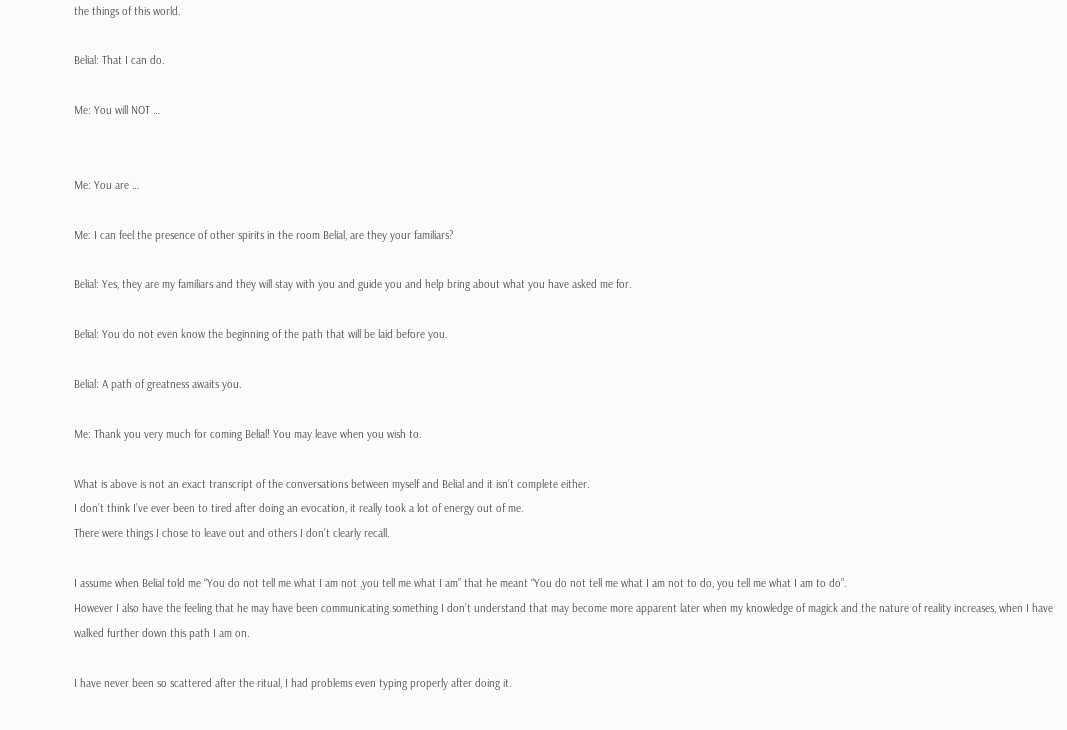the things of this world.

Belial: That I can do.

Me: You will NOT …


Me: You are …

Me: I can feel the presence of other spirits in the room Belial, are they your familiars?

Belial: Yes, they are my familiars and they will stay with you and guide you and help bring about what you have asked me for.

Belial: You do not even know the beginning of the path that will be laid before you.

Belial: A path of greatness awaits you.

Me: Thank you very much for coming Belial! You may leave when you wish to.

What is above is not an exact transcript of the conversations between myself and Belial and it isn’t complete either.
I don’t think I’ve ever been to tired after doing an evocation, it really took a lot of energy out of me.
There were things I chose to leave out and others I don’t clearly recall.

I assume when Belial told me “You do not tell me what I am not ,you tell me what I am” that he meant “You do not tell me what I am not to do, you tell me what I am to do”.
However I also have the feeling that he may have been communicating something I don’t understand that may become more apparent later when my knowledge of magick and the nature of reality increases, when I have walked further down this path I am on.

I have never been so scattered after the ritual, I had problems even typing properly after doing it.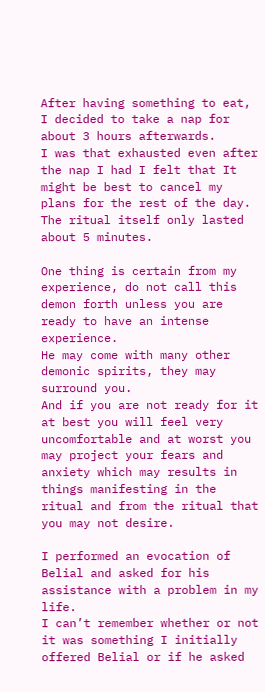After having something to eat, I decided to take a nap for about 3 hours afterwards.
I was that exhausted even after the nap I had I felt that It might be best to cancel my plans for the rest of the day.
The ritual itself only lasted about 5 minutes.

One thing is certain from my experience, do not call this demon forth unless you are ready to have an intense experience.
He may come with many other demonic spirits, they may surround you.
And if you are not ready for it at best you will feel very uncomfortable and at worst you may project your fears and anxiety which may results in things manifesting in the ritual and from the ritual that you may not desire.

I performed an evocation of Belial and asked for his assistance with a problem in my life.
I can’t remember whether or not it was something I initially offered Belial or if he asked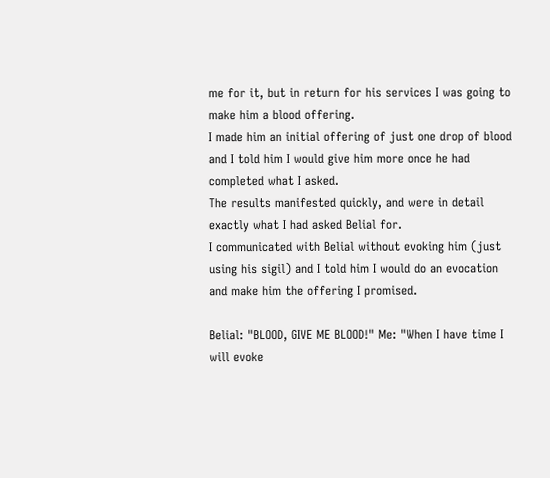me for it, but in return for his services I was going to make him a blood offering.
I made him an initial offering of just one drop of blood and I told him I would give him more once he had completed what I asked.
The results manifested quickly, and were in detail exactly what I had asked Belial for.
I communicated with Belial without evoking him (just using his sigil) and I told him I would do an evocation and make him the offering I promised.

Belial: "BLOOD, GIVE ME BLOOD!" Me: "When I have time I will evoke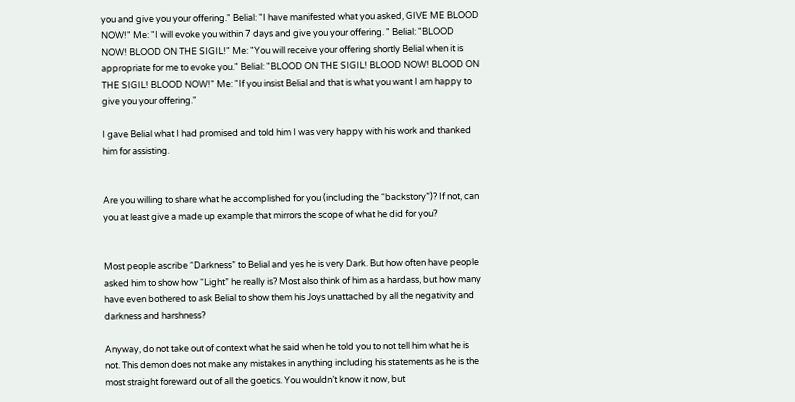you and give you your offering." Belial: "I have manifested what you asked, GIVE ME BLOOD NOW!" Me: "I will evoke you within 7 days and give you your offering. " Belial: "BLOOD NOW! BLOOD ON THE SIGIL!" Me: "You will receive your offering shortly Belial when it is appropriate for me to evoke you." Belial: "BLOOD ON THE SIGIL! BLOOD NOW! BLOOD ON THE SIGIL! BLOOD NOW!" Me: "If you insist Belial and that is what you want I am happy to give you your offering."

I gave Belial what I had promised and told him I was very happy with his work and thanked him for assisting.


Are you willing to share what he accomplished for you (including the “backstory”)? If not, can you at least give a made up example that mirrors the scope of what he did for you?


Most people ascribe “Darkness” to Belial and yes he is very Dark. But how often have people asked him to show how “Light” he really is? Most also think of him as a hardass, but how many have even bothered to ask Belial to show them his Joys unattached by all the negativity and darkness and harshness?

Anyway, do not take out of context what he said when he told you to not tell him what he is not. This demon does not make any mistakes in anything including his statements as he is the most straight foreward out of all the goetics. You wouldn’t know it now, but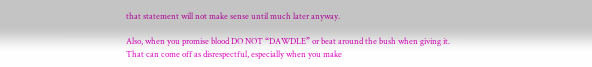that statement will not make sense until much later anyway.

Also, when you promise blood DO NOT “DAWDLE” or beat around the bush when giving it. That can come off as disrespectful, especially when you make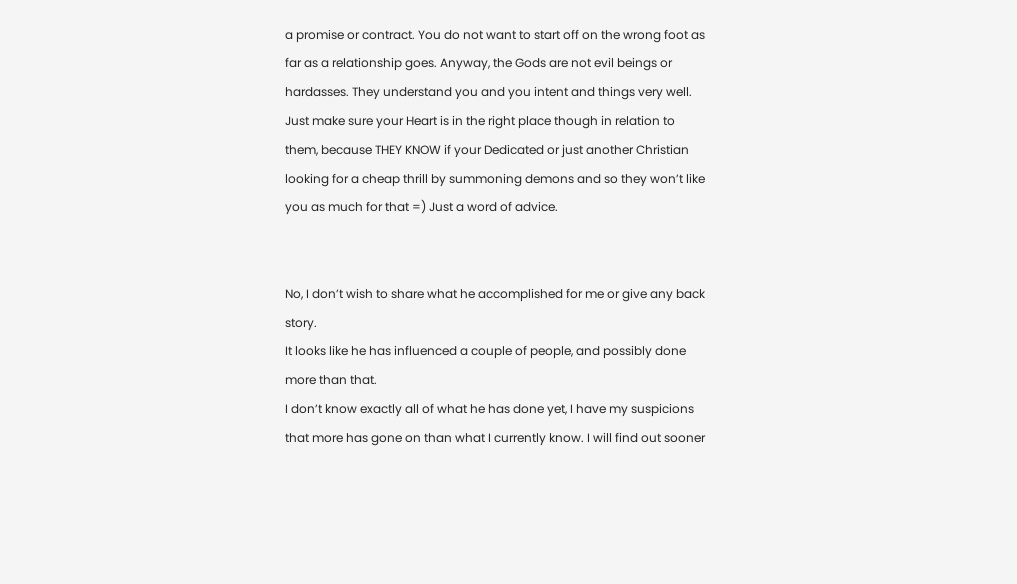a promise or contract. You do not want to start off on the wrong foot as far as a relationship goes. Anyway, the Gods are not evil beings or hardasses. They understand you and you intent and things very well. Just make sure your Heart is in the right place though in relation to them, because THEY KNOW if your Dedicated or just another Christian looking for a cheap thrill by summoning demons and so they won’t like you as much for that =) Just a word of advice.


No, I don’t wish to share what he accomplished for me or give any back story.
It looks like he has influenced a couple of people, and possibly done more than that.
I don’t know exactly all of what he has done yet, I have my suspicions that more has gone on than what I currently know. I will find out sooner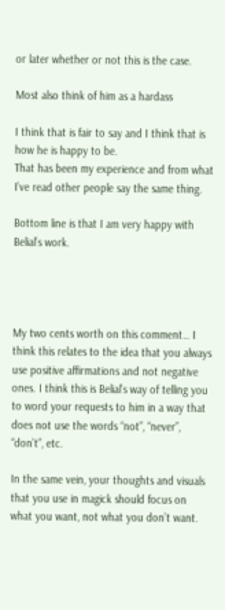or later whether or not this is the case.

Most also think of him as a hardass

I think that is fair to say and I think that is how he is happy to be.
That has been my experience and from what I’ve read other people say the same thing.

Bottom line is that I am very happy with Belial’s work.




My two cents worth on this comment… I think this relates to the idea that you always use positive affirmations and not negative ones. I think this is Belial’s way of telling you to word your requests to him in a way that does not use the words “not”, “never”, “don’t”, etc.

In the same vein, your thoughts and visuals that you use in magick should focus on what you want, not what you don’t want.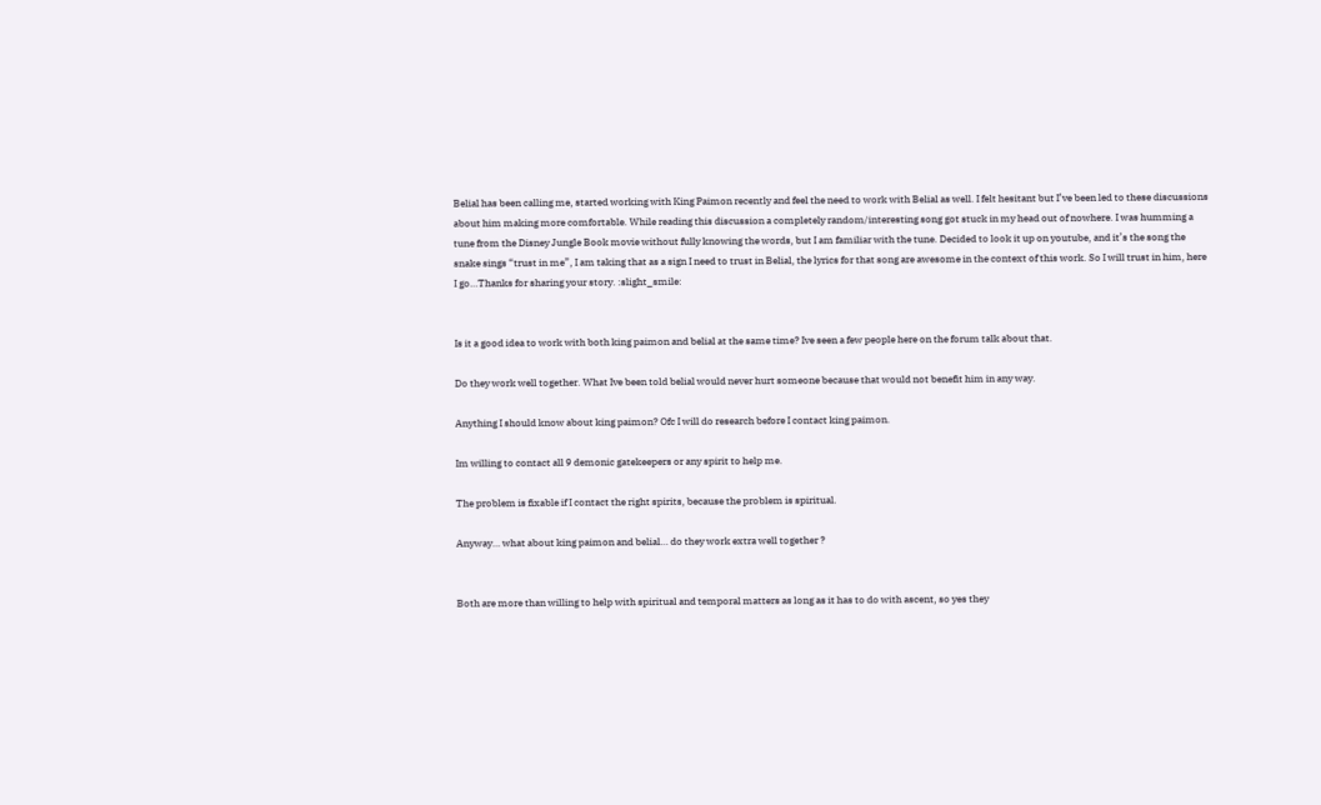Belial has been calling me, started working with King Paimon recently and feel the need to work with Belial as well. I felt hesitant but I’ve been led to these discussions about him making more comfortable. While reading this discussion a completely random/interesting song got stuck in my head out of nowhere. I was humming a tune from the Disney Jungle Book movie without fully knowing the words, but I am familiar with the tune. Decided to look it up on youtube, and it’s the song the snake sings “trust in me”, I am taking that as a sign I need to trust in Belial, the lyrics for that song are awesome in the context of this work. So I will trust in him, here I go…Thanks for sharing your story. :slight_smile:


Is it a good idea to work with both king paimon and belial at the same time? Ive seen a few people here on the forum talk about that.

Do they work well together. What Ive been told belial would never hurt someone because that would not benefit him in any way.

Anything I should know about king paimon? Ofc I will do research before I contact king paimon.

Im willing to contact all 9 demonic gatekeepers or any spirit to help me.

The problem is fixable if I contact the right spirits, because the problem is spiritual.

Anyway… what about king paimon and belial… do they work extra well together ?


Both are more than willing to help with spiritual and temporal matters as long as it has to do with ascent, so yes they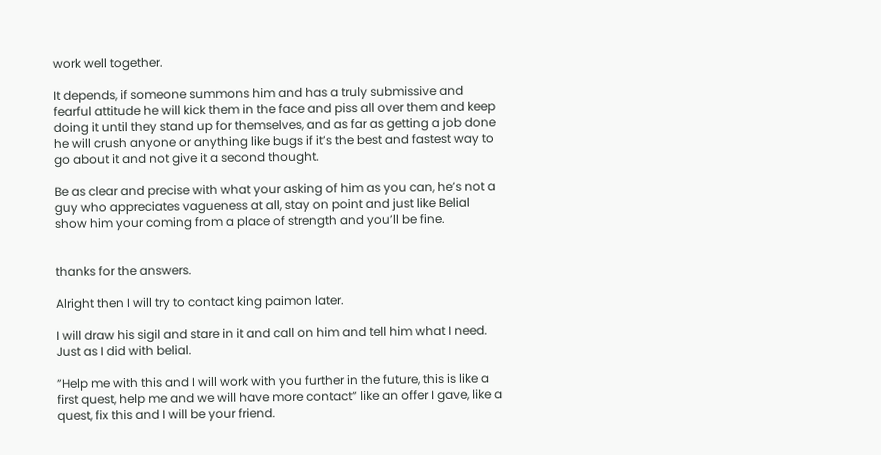work well together.

It depends, if someone summons him and has a truly submissive and fearful attitude he will kick them in the face and piss all over them and keep doing it until they stand up for themselves, and as far as getting a job done he will crush anyone or anything like bugs if it’s the best and fastest way to go about it and not give it a second thought.

Be as clear and precise with what your asking of him as you can, he’s not a guy who appreciates vagueness at all, stay on point and just like Belial show him your coming from a place of strength and you’ll be fine.


thanks for the answers.

Alright then I will try to contact king paimon later.

I will draw his sigil and stare in it and call on him and tell him what I need. Just as I did with belial.

”Help me with this and I will work with you further in the future, this is like a first quest, help me and we will have more contact” like an offer I gave, like a quest, fix this and I will be your friend.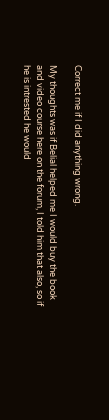Correct me if I did anything wrong.

My thoughts was if Belial helped me I would buy the book and video course here on the forum, I told him that also, so if he is intrested he would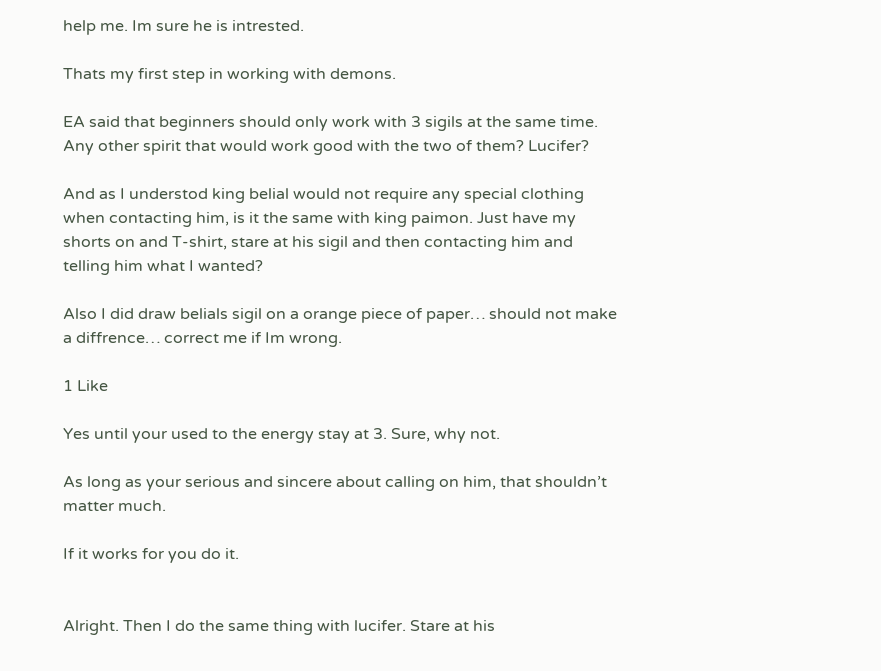help me. Im sure he is intrested.

Thats my first step in working with demons.

EA said that beginners should only work with 3 sigils at the same time. Any other spirit that would work good with the two of them? Lucifer?

And as I understod king belial would not require any special clothing when contacting him, is it the same with king paimon. Just have my shorts on and T-shirt, stare at his sigil and then contacting him and telling him what I wanted?

Also I did draw belials sigil on a orange piece of paper… should not make a diffrence… correct me if Im wrong.

1 Like

Yes until your used to the energy stay at 3. Sure, why not.

As long as your serious and sincere about calling on him, that shouldn’t matter much.

If it works for you do it.


Alright. Then I do the same thing with lucifer. Stare at his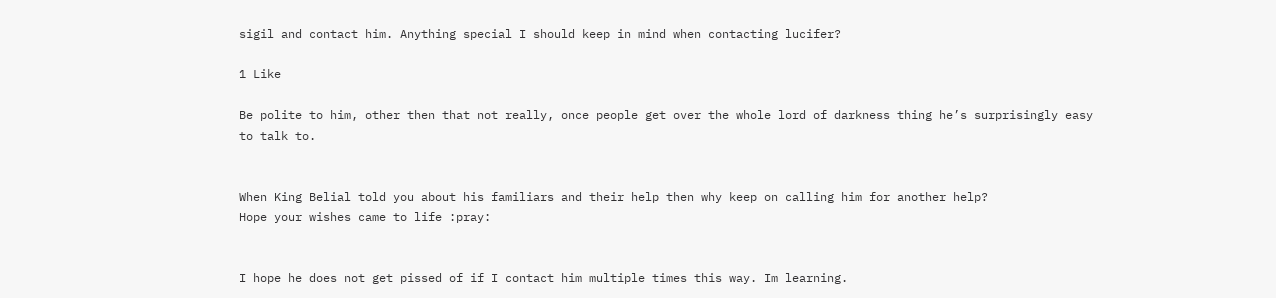sigil and contact him. Anything special I should keep in mind when contacting lucifer?

1 Like

Be polite to him, other then that not really, once people get over the whole lord of darkness thing he’s surprisingly easy to talk to.


When King Belial told you about his familiars and their help then why keep on calling him for another help?
Hope your wishes came to life :pray:


I hope he does not get pissed of if I contact him multiple times this way. Im learning.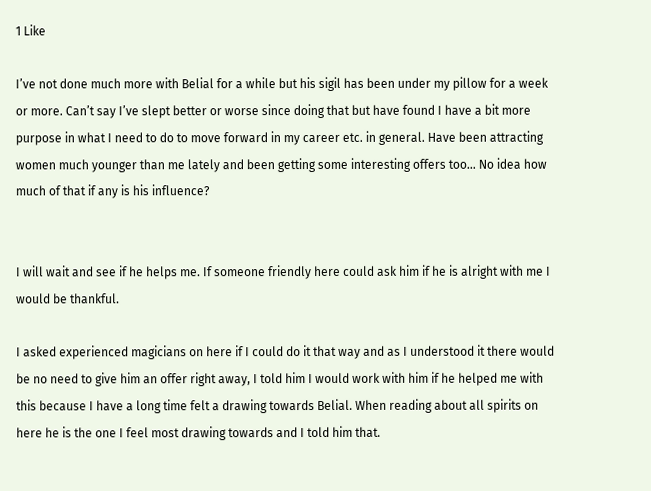1 Like

I’ve not done much more with Belial for a while but his sigil has been under my pillow for a week or more. Can’t say I’ve slept better or worse since doing that but have found I have a bit more purpose in what I need to do to move forward in my career etc. in general. Have been attracting women much younger than me lately and been getting some interesting offers too… No idea how much of that if any is his influence?


I will wait and see if he helps me. If someone friendly here could ask him if he is alright with me I would be thankful.

I asked experienced magicians on here if I could do it that way and as I understood it there would be no need to give him an offer right away, I told him I would work with him if he helped me with this because I have a long time felt a drawing towards Belial. When reading about all spirits on here he is the one I feel most drawing towards and I told him that.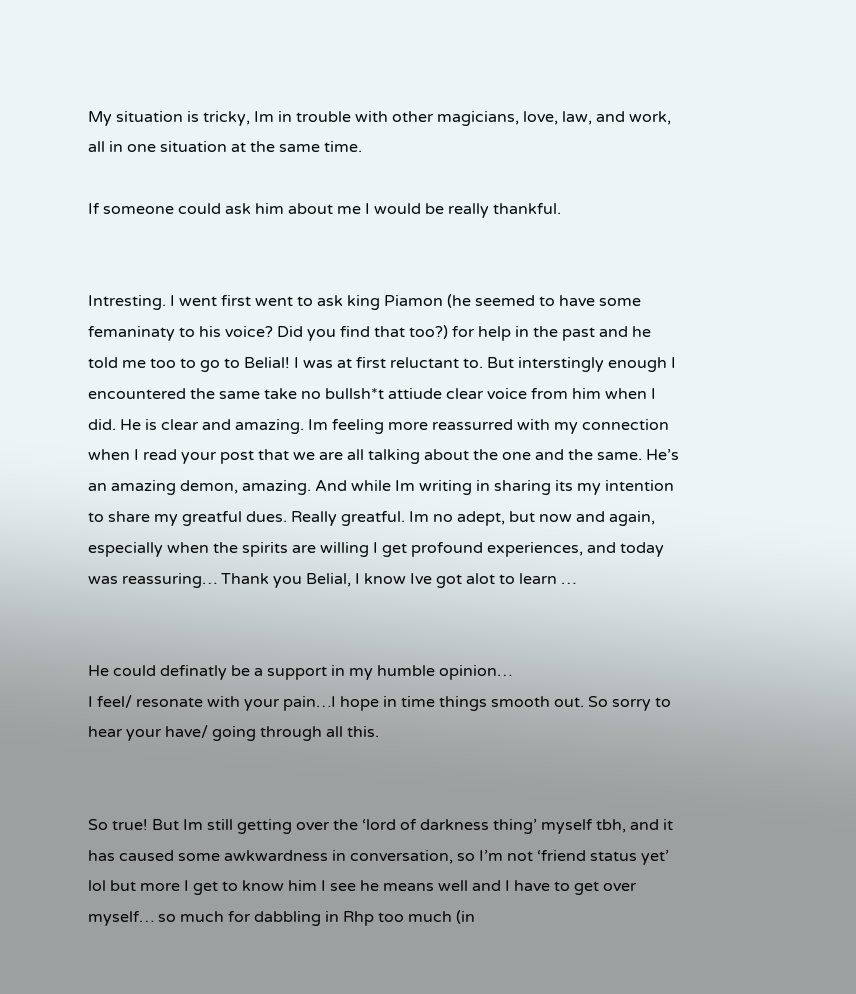My situation is tricky, Im in trouble with other magicians, love, law, and work, all in one situation at the same time.

If someone could ask him about me I would be really thankful.


Intresting. I went first went to ask king Piamon (he seemed to have some femaninaty to his voice? Did you find that too?) for help in the past and he told me too to go to Belial! I was at first reluctant to. But interstingly enough I encountered the same take no bullsh*t attiude clear voice from him when I did. He is clear and amazing. Im feeling more reassurred with my connection when I read your post that we are all talking about the one and the same. He’s an amazing demon, amazing. And while Im writing in sharing its my intention to share my greatful dues. Really greatful. Im no adept, but now and again, especially when the spirits are willing I get profound experiences, and today was reassuring… Thank you Belial, I know Ive got alot to learn …


He could definatly be a support in my humble opinion…
I feel/ resonate with your pain…I hope in time things smooth out. So sorry to hear your have/ going through all this.


So true! But Im still getting over the ‘lord of darkness thing’ myself tbh, and it has caused some awkwardness in conversation, so I’m not ‘friend status yet’ lol but more I get to know him I see he means well and I have to get over myself… so much for dabbling in Rhp too much (in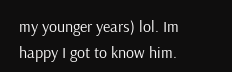my younger years) lol. Im happy I got to know him.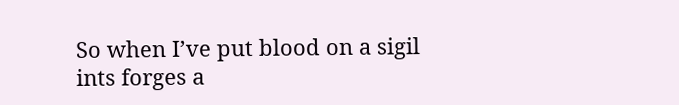So when I’ve put blood on a sigil ints forges a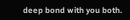deep bond with you both.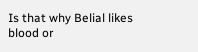Is that why Belial likes blood or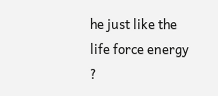he just like the life force energy ?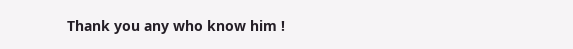Thank you any who know him !